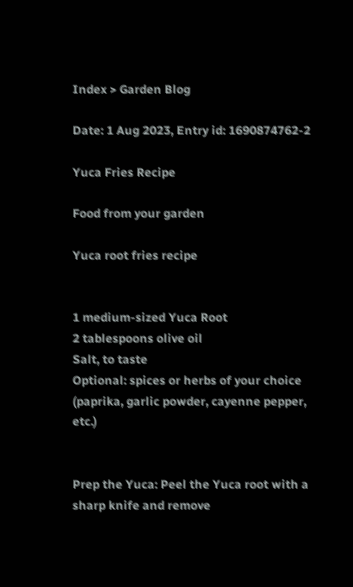Index > Garden Blog

Date: 1 Aug 2023, Entry id: 1690874762-2

Yuca Fries Recipe

Food from your garden

Yuca root fries recipe


1 medium-sized Yuca Root
2 tablespoons olive oil
Salt, to taste
Optional: spices or herbs of your choice (paprika, garlic powder, cayenne pepper, etc.)


Prep the Yuca: Peel the Yuca root with a sharp knife and remove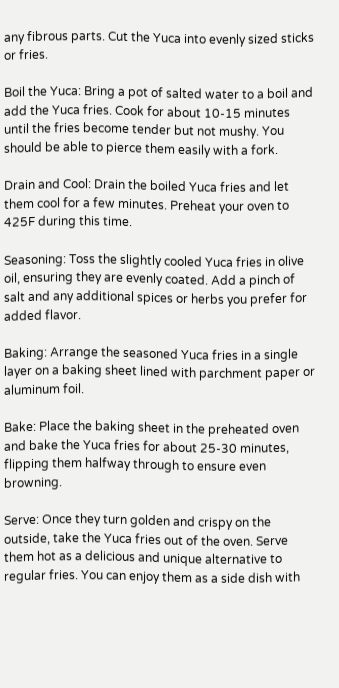any fibrous parts. Cut the Yuca into evenly sized sticks or fries.

Boil the Yuca: Bring a pot of salted water to a boil and add the Yuca fries. Cook for about 10-15 minutes until the fries become tender but not mushy. You should be able to pierce them easily with a fork.

Drain and Cool: Drain the boiled Yuca fries and let them cool for a few minutes. Preheat your oven to 425F during this time.

Seasoning: Toss the slightly cooled Yuca fries in olive oil, ensuring they are evenly coated. Add a pinch of salt and any additional spices or herbs you prefer for added flavor.

Baking: Arrange the seasoned Yuca fries in a single layer on a baking sheet lined with parchment paper or aluminum foil.

Bake: Place the baking sheet in the preheated oven and bake the Yuca fries for about 25-30 minutes, flipping them halfway through to ensure even browning.

Serve: Once they turn golden and crispy on the outside, take the Yuca fries out of the oven. Serve them hot as a delicious and unique alternative to regular fries. You can enjoy them as a side dish with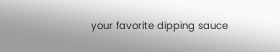your favorite dipping sauce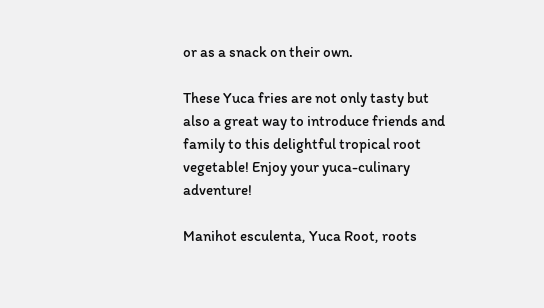or as a snack on their own.

These Yuca fries are not only tasty but also a great way to introduce friends and family to this delightful tropical root vegetable! Enjoy your yuca-culinary adventure!

Manihot esculenta, Yuca Root, roots